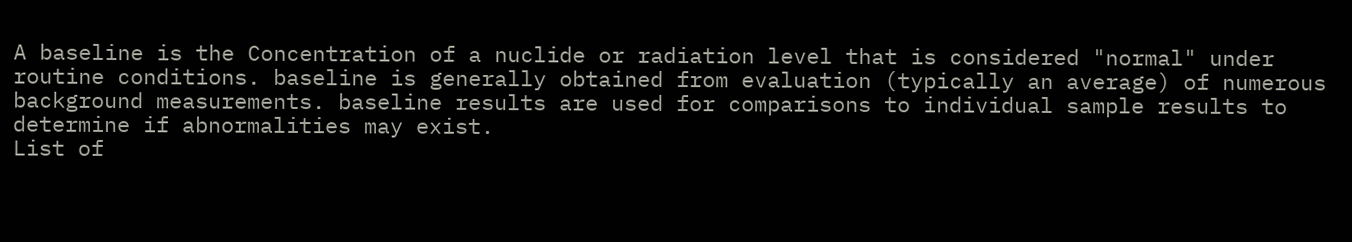A baseline is the Concentration of a nuclide or radiation level that is considered "normal" under routine conditions. baseline is generally obtained from evaluation (typically an average) of numerous background measurements. baseline results are used for comparisons to individual sample results to determine if abnormalities may exist.
List of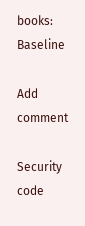books: Baseline

Add comment

Security code